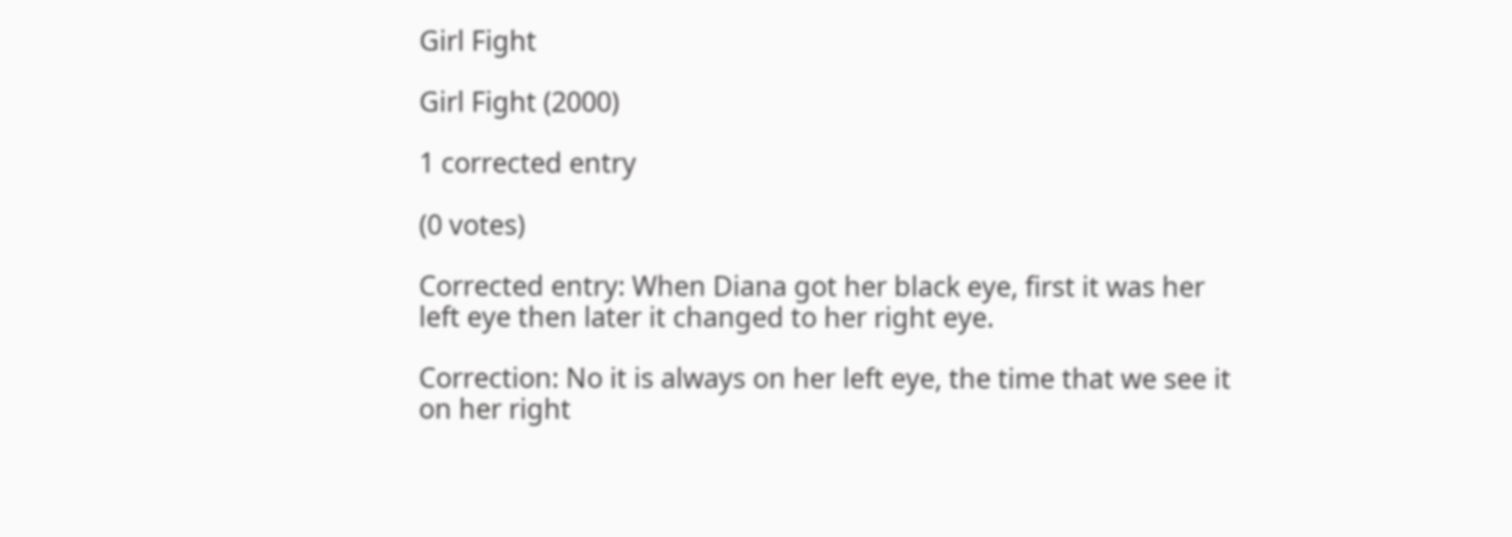Girl Fight

Girl Fight (2000)

1 corrected entry

(0 votes)

Corrected entry: When Diana got her black eye, first it was her left eye then later it changed to her right eye.

Correction: No it is always on her left eye, the time that we see it on her right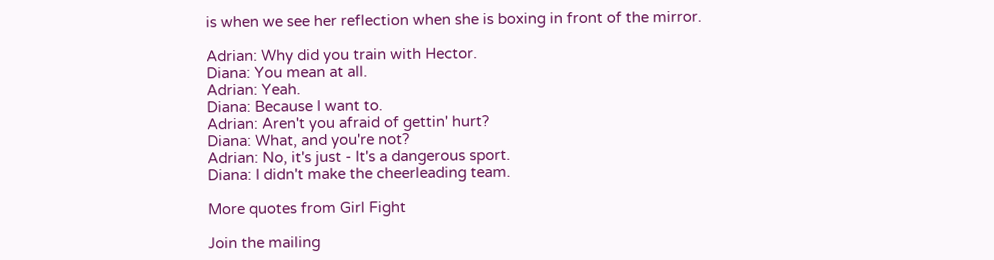is when we see her reflection when she is boxing in front of the mirror.

Adrian: Why did you train with Hector.
Diana: You mean at all.
Adrian: Yeah.
Diana: Because I want to.
Adrian: Aren't you afraid of gettin' hurt?
Diana: What, and you're not?
Adrian: No, it's just - It's a dangerous sport.
Diana: I didn't make the cheerleading team.

More quotes from Girl Fight

Join the mailing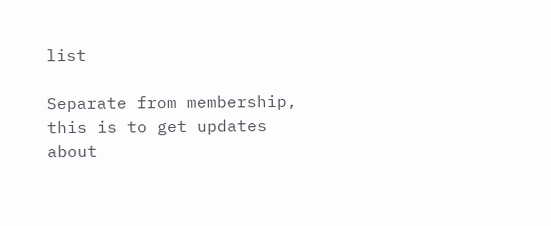list

Separate from membership, this is to get updates about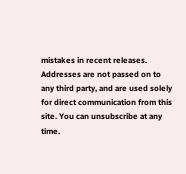mistakes in recent releases. Addresses are not passed on to any third party, and are used solely for direct communication from this site. You can unsubscribe at any time.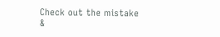Check out the mistake &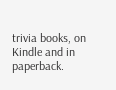trivia books, on Kindle and in paperback.